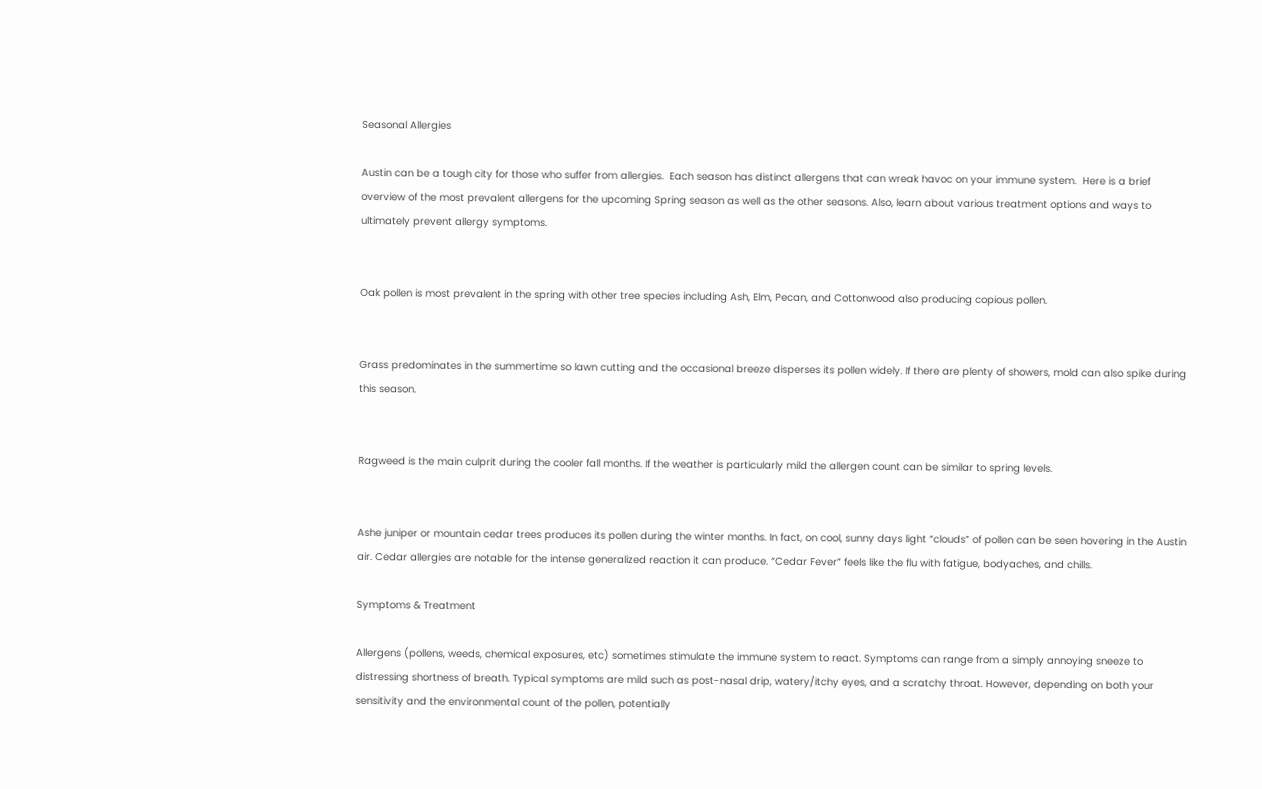Seasonal Allergies

Austin can be a tough city for those who suffer from allergies.  Each season has distinct allergens that can wreak havoc on your immune system.  Here is a brief overview of the most prevalent allergens for the upcoming Spring season as well as the other seasons. Also, learn about various treatment options and ways to ultimately prevent allergy symptoms.


Oak pollen is most prevalent in the spring with other tree species including Ash, Elm, Pecan, and Cottonwood also producing copious pollen.


Grass predominates in the summertime so lawn cutting and the occasional breeze disperses its pollen widely. If there are plenty of showers, mold can also spike during this season.


Ragweed is the main culprit during the cooler fall months. If the weather is particularly mild the allergen count can be similar to spring levels.


Ashe juniper or mountain cedar trees produces its pollen during the winter months. In fact, on cool, sunny days light “clouds” of pollen can be seen hovering in the Austin air. Cedar allergies are notable for the intense generalized reaction it can produce. “Cedar Fever” feels like the flu with fatigue, bodyaches, and chills.

Symptoms & Treatment

Allergens (pollens, weeds, chemical exposures, etc) sometimes stimulate the immune system to react. Symptoms can range from a simply annoying sneeze to distressing shortness of breath. Typical symptoms are mild such as post-nasal drip, watery/itchy eyes, and a scratchy throat. However, depending on both your sensitivity and the environmental count of the pollen, potentially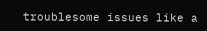troublesome issues like a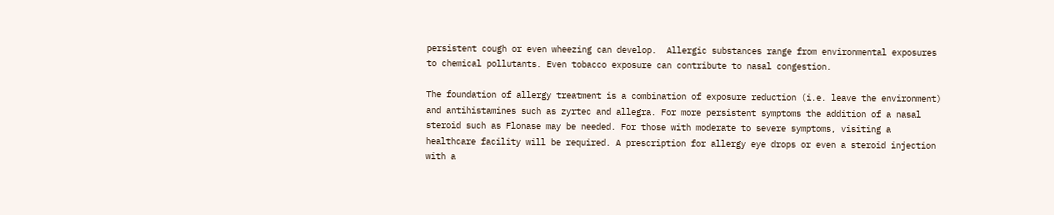persistent cough or even wheezing can develop.  Allergic substances range from environmental exposures to chemical pollutants. Even tobacco exposure can contribute to nasal congestion.

The foundation of allergy treatment is a combination of exposure reduction (i.e. leave the environment) and antihistamines such as zyrtec and allegra. For more persistent symptoms the addition of a nasal steroid such as Flonase may be needed. For those with moderate to severe symptoms, visiting a healthcare facility will be required. A prescription for allergy eye drops or even a steroid injection with a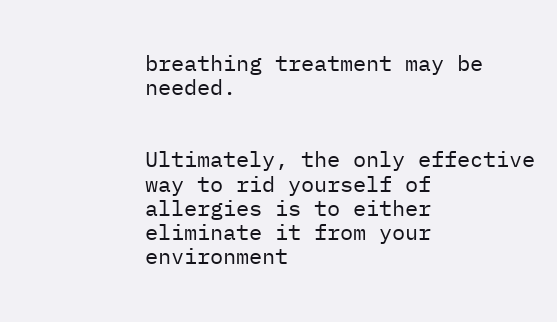breathing treatment may be needed.


Ultimately, the only effective way to rid yourself of allergies is to either eliminate it from your environment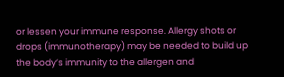or lessen your immune response. Allergy shots or drops (immunotherapy) may be needed to build up the body’s immunity to the allergen and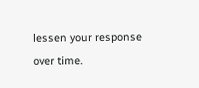lessen your response over time.